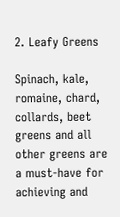2. Leafy Greens

Spinach, kale, romaine, chard, collards, beet greens and all other greens are a must-have for achieving and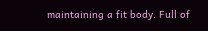maintaining a fit body. Full of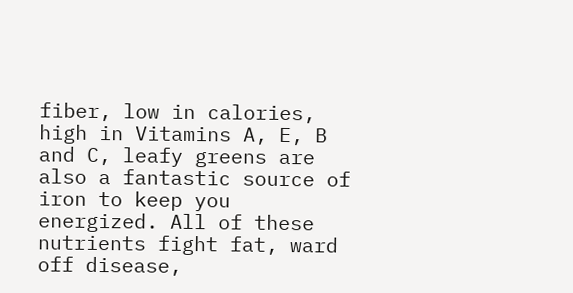fiber, low in calories, high in Vitamins A, E, B and C, leafy greens are also a fantastic source of iron to keep you energized. All of these nutrients fight fat, ward off disease,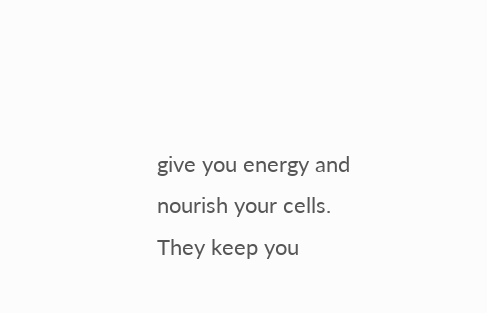give you energy and nourish your cells. They keep you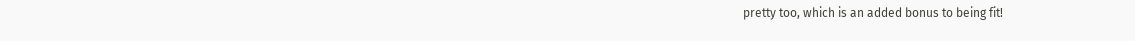pretty too, which is an added bonus to being fit!